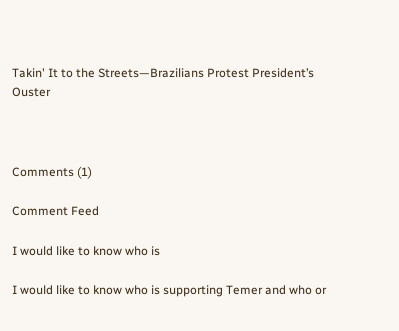Takin' It to the Streets—Brazilians Protest President’s Ouster



Comments (1)

Comment Feed

I would like to know who is

I would like to know who is supporting Temer and who or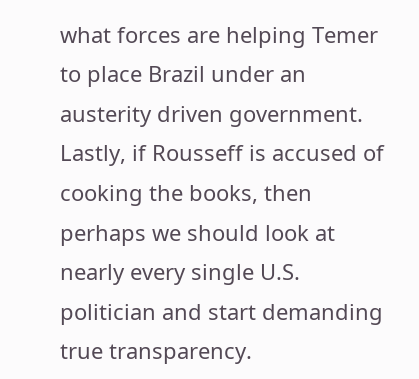what forces are helping Temer to place Brazil under an austerity driven government. Lastly, if Rousseff is accused of cooking the books, then perhaps we should look at nearly every single U.S. politician and start demanding true transparency.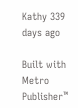Kathy 339 days ago

Built with Metro Publisher™